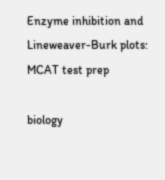Enzyme inhibition and Lineweaver-Burk plots: MCAT test prep

biology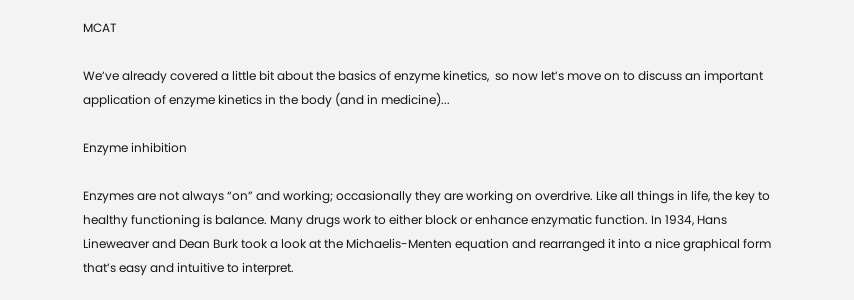MCAT

We’ve already covered a little bit about the basics of enzyme kinetics,  so now let’s move on to discuss an important application of enzyme kinetics in the body (and in medicine)...

Enzyme inhibition

Enzymes are not always “on” and working; occasionally they are working on overdrive. Like all things in life, the key to healthy functioning is balance. Many drugs work to either block or enhance enzymatic function. In 1934, Hans Lineweaver and Dean Burk took a look at the Michaelis-Menten equation and rearranged it into a nice graphical form that’s easy and intuitive to interpret.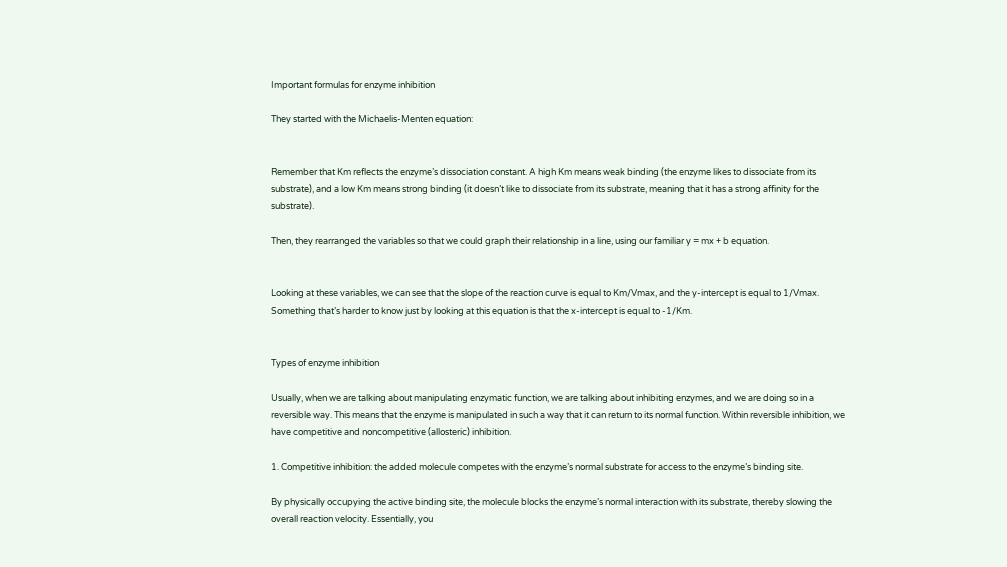Important formulas for enzyme inhibition

They started with the Michaelis-Menten equation:


Remember that Km reflects the enzyme’s dissociation constant. A high Km means weak binding (the enzyme likes to dissociate from its substrate), and a low Km means strong binding (it doesn’t like to dissociate from its substrate, meaning that it has a strong affinity for the substrate).

Then, they rearranged the variables so that we could graph their relationship in a line, using our familiar y = mx + b equation.


Looking at these variables, we can see that the slope of the reaction curve is equal to Km/Vmax, and the y-intercept is equal to 1/Vmax. Something that’s harder to know just by looking at this equation is that the x-intercept is equal to -1/Km.


Types of enzyme inhibition

Usually, when we are talking about manipulating enzymatic function, we are talking about inhibiting enzymes, and we are doing so in a reversible way. This means that the enzyme is manipulated in such a way that it can return to its normal function. Within reversible inhibition, we have competitive and noncompetitive (allosteric) inhibition.

1. Competitive inhibition: the added molecule competes with the enzyme’s normal substrate for access to the enzyme’s binding site.

By physically occupying the active binding site, the molecule blocks the enzyme’s normal interaction with its substrate, thereby slowing the overall reaction velocity. Essentially, you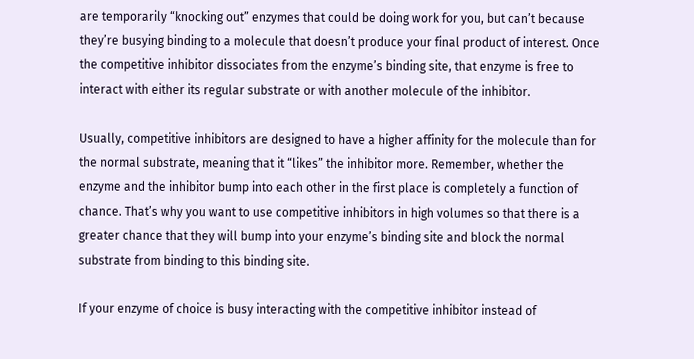are temporarily “knocking out” enzymes that could be doing work for you, but can’t because they’re busying binding to a molecule that doesn’t produce your final product of interest. Once the competitive inhibitor dissociates from the enzyme’s binding site, that enzyme is free to interact with either its regular substrate or with another molecule of the inhibitor.

Usually, competitive inhibitors are designed to have a higher affinity for the molecule than for the normal substrate, meaning that it “likes” the inhibitor more. Remember, whether the enzyme and the inhibitor bump into each other in the first place is completely a function of chance. That’s why you want to use competitive inhibitors in high volumes so that there is a greater chance that they will bump into your enzyme’s binding site and block the normal substrate from binding to this binding site.

If your enzyme of choice is busy interacting with the competitive inhibitor instead of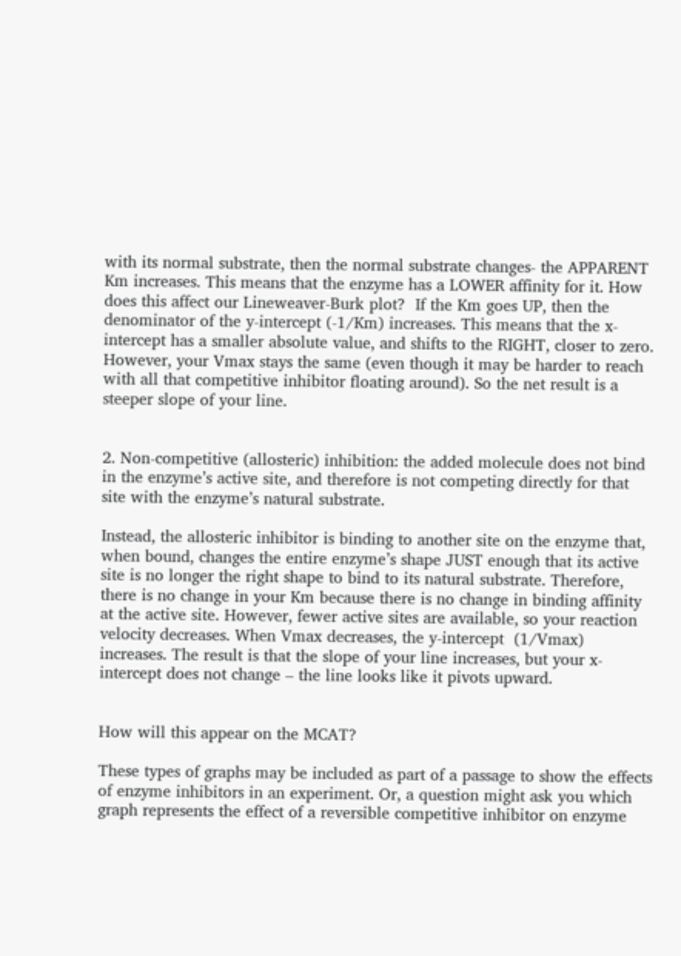with its normal substrate, then the normal substrate changes- the APPARENT Km increases. This means that the enzyme has a LOWER affinity for it. How does this affect our Lineweaver-Burk plot?  If the Km goes UP, then the denominator of the y-intercept (-1/Km) increases. This means that the x-intercept has a smaller absolute value, and shifts to the RIGHT, closer to zero. However, your Vmax stays the same (even though it may be harder to reach with all that competitive inhibitor floating around). So the net result is a steeper slope of your line.


2. Non-competitive (allosteric) inhibition: the added molecule does not bind in the enzyme’s active site, and therefore is not competing directly for that site with the enzyme’s natural substrate.

Instead, the allosteric inhibitor is binding to another site on the enzyme that, when bound, changes the entire enzyme’s shape JUST enough that its active site is no longer the right shape to bind to its natural substrate. Therefore, there is no change in your Km because there is no change in binding affinity at the active site. However, fewer active sites are available, so your reaction velocity decreases. When Vmax decreases, the y-intercept  (1/Vmax) increases. The result is that the slope of your line increases, but your x-intercept does not change – the line looks like it pivots upward.


How will this appear on the MCAT?

These types of graphs may be included as part of a passage to show the effects of enzyme inhibitors in an experiment. Or, a question might ask you which graph represents the effect of a reversible competitive inhibitor on enzyme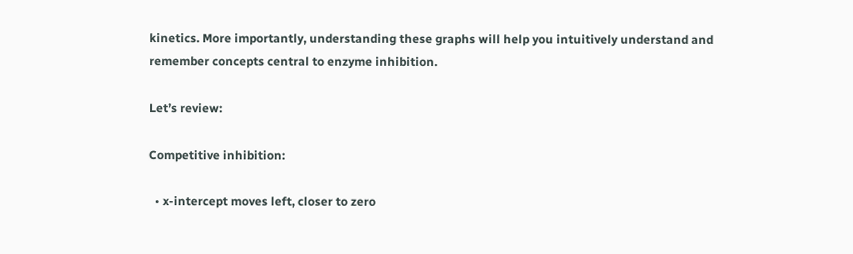kinetics. More importantly, understanding these graphs will help you intuitively understand and remember concepts central to enzyme inhibition.

Let’s review:

Competitive inhibition:

  • x-intercept moves left, closer to zero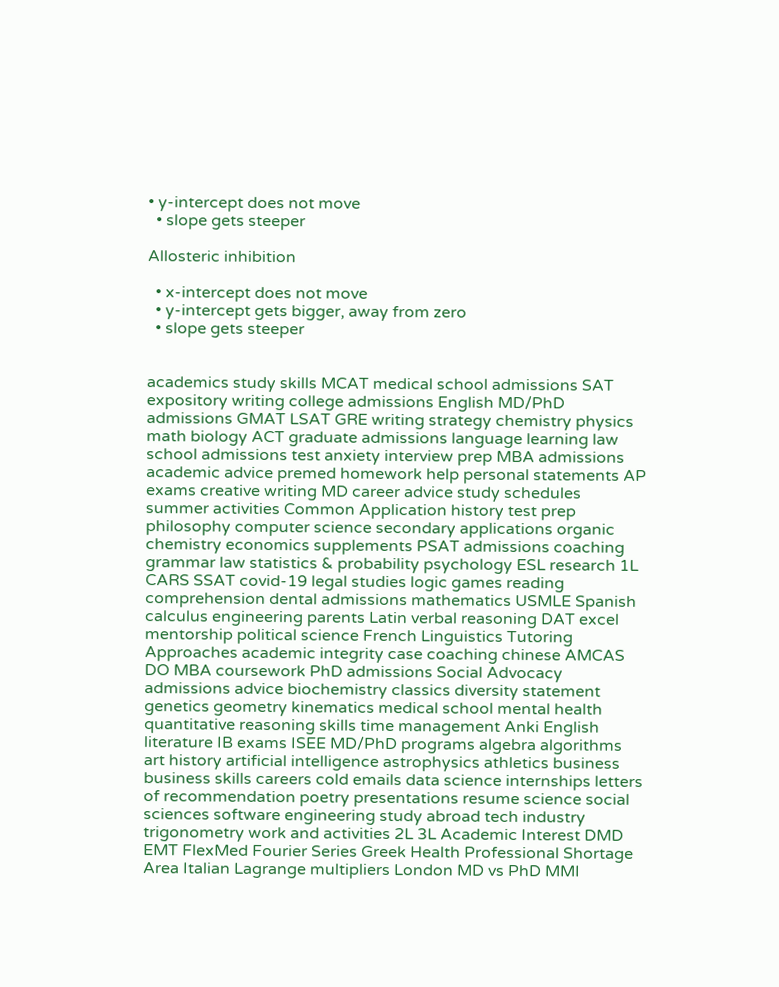• y-intercept does not move
  • slope gets steeper

Allosteric inhibition

  • x-intercept does not move
  • y-intercept gets bigger, away from zero
  • slope gets steeper


academics study skills MCAT medical school admissions SAT expository writing college admissions English MD/PhD admissions GMAT LSAT GRE writing strategy chemistry physics math biology ACT graduate admissions language learning law school admissions test anxiety interview prep MBA admissions academic advice premed homework help personal statements AP exams creative writing MD career advice study schedules summer activities Common Application history test prep philosophy computer science secondary applications organic chemistry economics supplements PSAT admissions coaching grammar law statistics & probability psychology ESL research 1L CARS SSAT covid-19 legal studies logic games reading comprehension dental admissions mathematics USMLE Spanish calculus engineering parents Latin verbal reasoning DAT excel mentorship political science French Linguistics Tutoring Approaches academic integrity case coaching chinese AMCAS DO MBA coursework PhD admissions Social Advocacy admissions advice biochemistry classics diversity statement genetics geometry kinematics medical school mental health quantitative reasoning skills time management Anki English literature IB exams ISEE MD/PhD programs algebra algorithms art history artificial intelligence astrophysics athletics business business skills careers cold emails data science internships letters of recommendation poetry presentations resume science social sciences software engineering study abroad tech industry trigonometry work and activities 2L 3L Academic Interest DMD EMT FlexMed Fourier Series Greek Health Professional Shortage Area Italian Lagrange multipliers London MD vs PhD MMI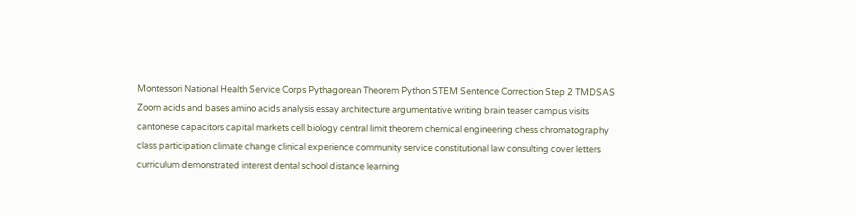Montessori National Health Service Corps Pythagorean Theorem Python STEM Sentence Correction Step 2 TMDSAS Zoom acids and bases amino acids analysis essay architecture argumentative writing brain teaser campus visits cantonese capacitors capital markets cell biology central limit theorem chemical engineering chess chromatography class participation climate change clinical experience community service constitutional law consulting cover letters curriculum demonstrated interest dental school distance learning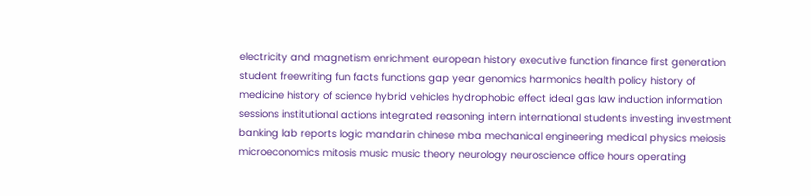electricity and magnetism enrichment european history executive function finance first generation student freewriting fun facts functions gap year genomics harmonics health policy history of medicine history of science hybrid vehicles hydrophobic effect ideal gas law induction information sessions institutional actions integrated reasoning intern international students investing investment banking lab reports logic mandarin chinese mba mechanical engineering medical physics meiosis microeconomics mitosis music music theory neurology neuroscience office hours operating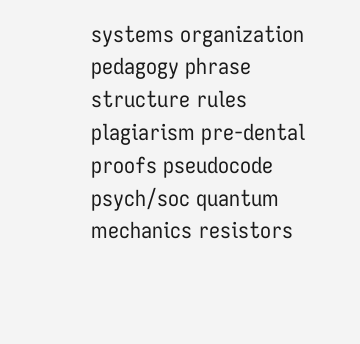systems organization pedagogy phrase structure rules plagiarism pre-dental proofs pseudocode psych/soc quantum mechanics resistors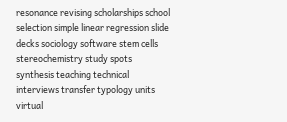resonance revising scholarships school selection simple linear regression slide decks sociology software stem cells stereochemistry study spots synthesis teaching technical interviews transfer typology units virtual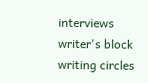interviews writer's block writing circles